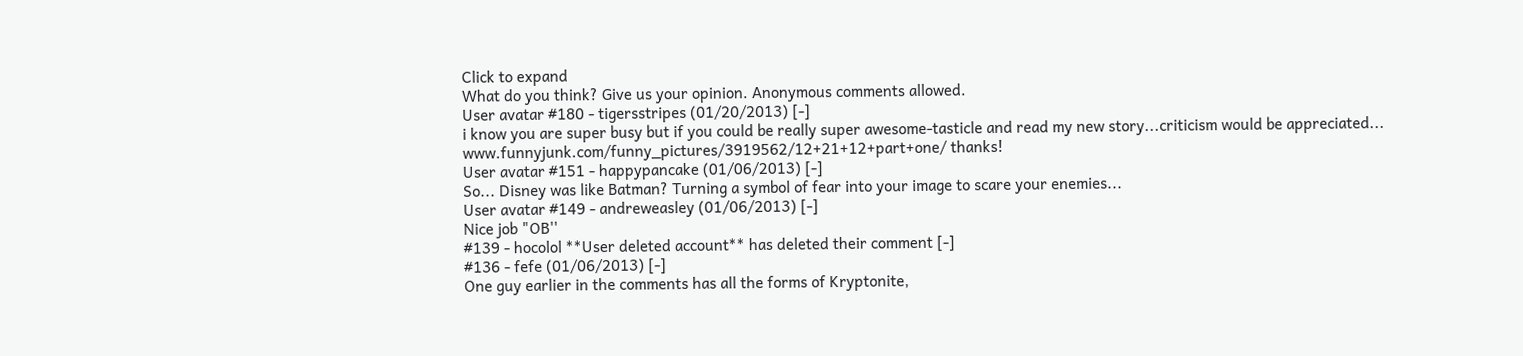Click to expand
What do you think? Give us your opinion. Anonymous comments allowed.
User avatar #180 - tigersstripes (01/20/2013) [-]
i know you are super busy but if you could be really super awesome-tasticle and read my new story...criticism would be appreciated... www.funnyjunk.com/funny_pictures/3919562/12+21+12+part+one/ thanks!
User avatar #151 - happypancake (01/06/2013) [-]
So... Disney was like Batman? Turning a symbol of fear into your image to scare your enemies...
User avatar #149 - andreweasley (01/06/2013) [-]
Nice job "OB''
#139 - hocolol **User deleted account** has deleted their comment [-]
#136 - fefe (01/06/2013) [-]
One guy earlier in the comments has all the forms of Kryptonite,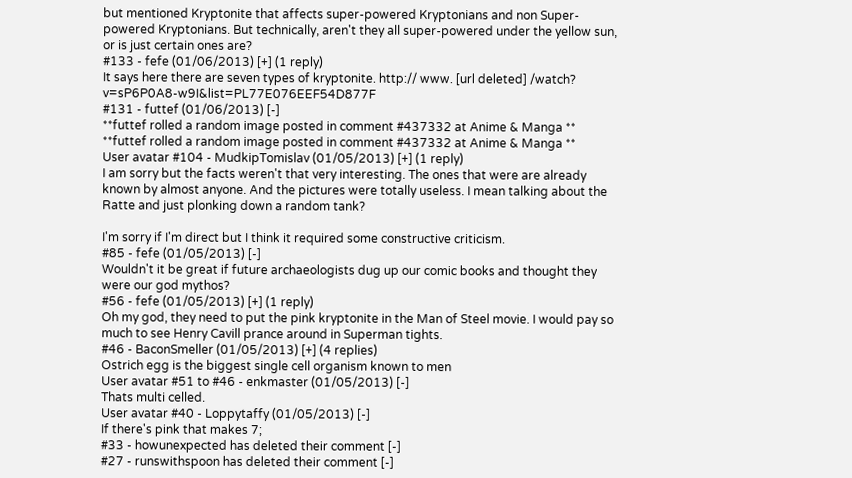but mentioned Kryptonite that affects super-powered Kryptonians and non Super-powered Kryptonians. But technically, aren't they all super-powered under the yellow sun, or is just certain ones are?
#133 - fefe (01/06/2013) [+] (1 reply)
It says here there are seven types of kryptonite. http:// www. [url deleted] /watch? v=sP6P0A8-w9I&list=PL77E076EEF54D877F
#131 - futtef (01/06/2013) [-]
**futtef rolled a random image posted in comment #437332 at Anime & Manga **
**futtef rolled a random image posted in comment #437332 at Anime & Manga **
User avatar #104 - MudkipTomislav (01/05/2013) [+] (1 reply)
I am sorry but the facts weren't that very interesting. The ones that were are already known by almost anyone. And the pictures were totally useless. I mean talking about the Ratte and just plonking down a random tank?

I'm sorry if I'm direct but I think it required some constructive criticism.
#85 - fefe (01/05/2013) [-]
Wouldn't it be great if future archaeologists dug up our comic books and thought they were our god mythos?
#56 - fefe (01/05/2013) [+] (1 reply)
Oh my god, they need to put the pink kryptonite in the Man of Steel movie. I would pay so much to see Henry Cavill prance around in Superman tights.
#46 - BaconSmeller (01/05/2013) [+] (4 replies)
Ostrich egg is the biggest single cell organism known to men
User avatar #51 to #46 - enkmaster (01/05/2013) [-]
Thats multi celled.
User avatar #40 - Loppytaffy (01/05/2013) [-]
If there's pink that makes 7;
#33 - howunexpected has deleted their comment [-]
#27 - runswithspoon has deleted their comment [-]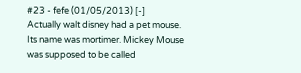#23 - fefe (01/05/2013) [-]
Actually walt disney had a pet mouse. Its name was mortimer. Mickey Mouse was supposed to be called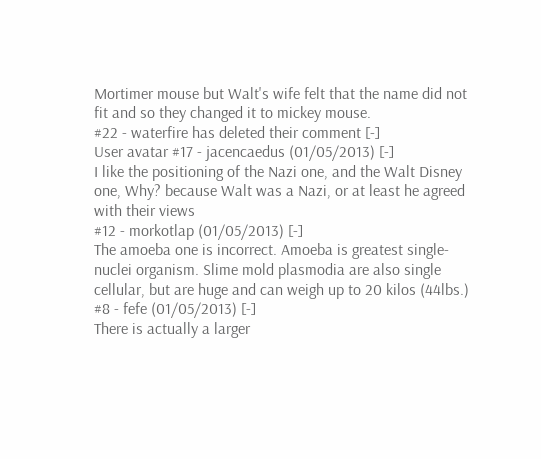Mortimer mouse but Walt's wife felt that the name did not fit and so they changed it to mickey mouse.
#22 - waterfire has deleted their comment [-]
User avatar #17 - jacencaedus (01/05/2013) [-]
I like the positioning of the Nazi one, and the Walt Disney one, Why? because Walt was a Nazi, or at least he agreed with their views
#12 - morkotlap (01/05/2013) [-]
The amoeba one is incorrect. Amoeba is greatest single-nuclei organism. Slime mold plasmodia are also single cellular, but are huge and can weigh up to 20 kilos (44lbs.)
#8 - fefe (01/05/2013) [-]
There is actually a larger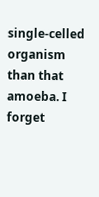single-celled organism than that amoeba. I forget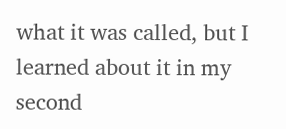what it was called, but I learned about it in my second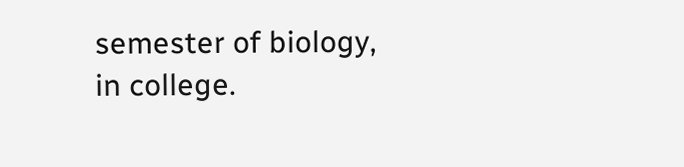semester of biology, in college.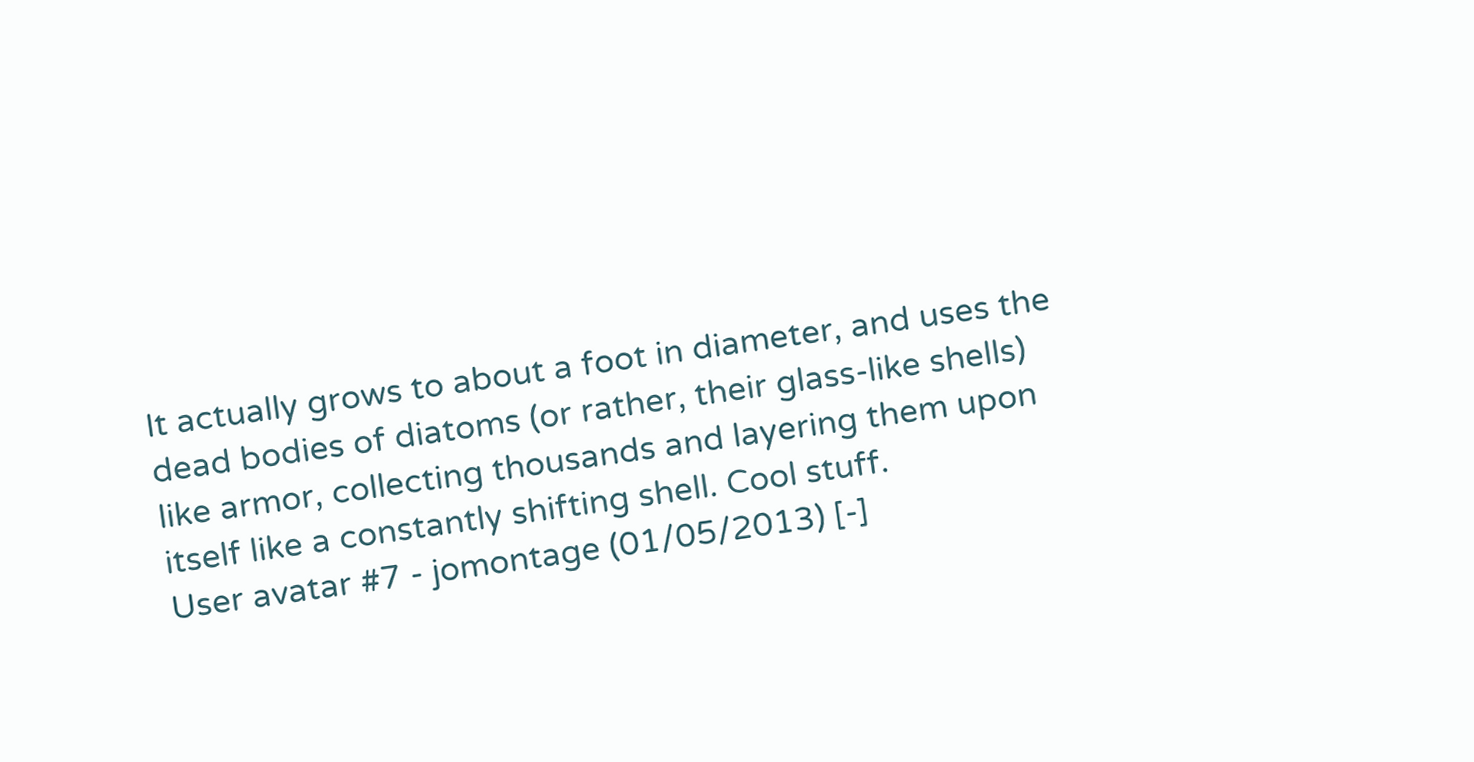It actually grows to about a foot in diameter, and uses the dead bodies of diatoms (or rather, their glass-like shells) like armor, collecting thousands and layering them upon itself like a constantly shifting shell. Cool stuff.
User avatar #7 - jomontage (01/05/2013) [-]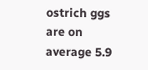ostrich ggs are on average 5.9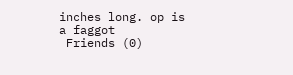inches long. op is a faggot
 Friends (0)